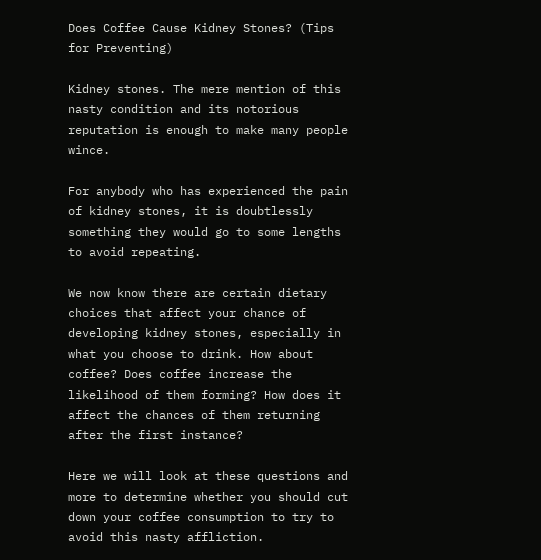Does Coffee Cause Kidney Stones? (Tips for Preventing)

Kidney stones. The mere mention of this nasty condition and its notorious reputation is enough to make many people wince.

For anybody who has experienced the pain of kidney stones, it is doubtlessly something they would go to some lengths to avoid repeating.

We now know there are certain dietary choices that affect your chance of developing kidney stones, especially in what you choose to drink. How about coffee? Does coffee increase the likelihood of them forming? How does it affect the chances of them returning after the first instance?

Here we will look at these questions and more to determine whether you should cut down your coffee consumption to try to avoid this nasty affliction.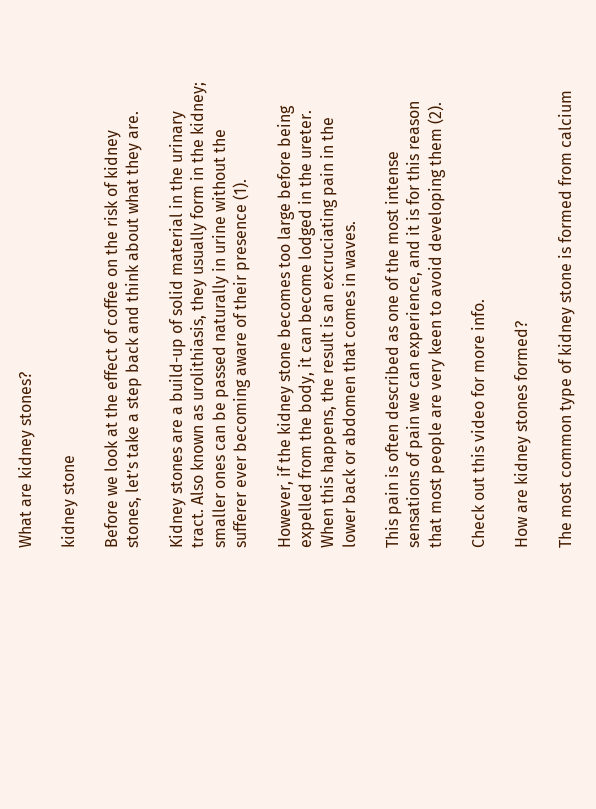What are kidney stones?

kidney stone

Before we look at the effect of coffee on the risk of kidney stones, let’s take a step back and think about what they are.

Kidney stones are a build-up of solid material in the urinary tract. Also known as urolithiasis, they usually form in the kidney; smaller ones can be passed naturally in urine without the sufferer ever becoming aware of their presence (1).

However, if the kidney stone becomes too large before being expelled from the body, it can become lodged in the ureter. When this happens, the result is an excruciating pain in the lower back or abdomen that comes in waves.

This pain is often described as one of the most intense sensations of pain we can experience, and it is for this reason that most people are very keen to avoid developing them (2).

Check out this video for more info.

How are kidney stones formed?

The most common type of kidney stone is formed from calcium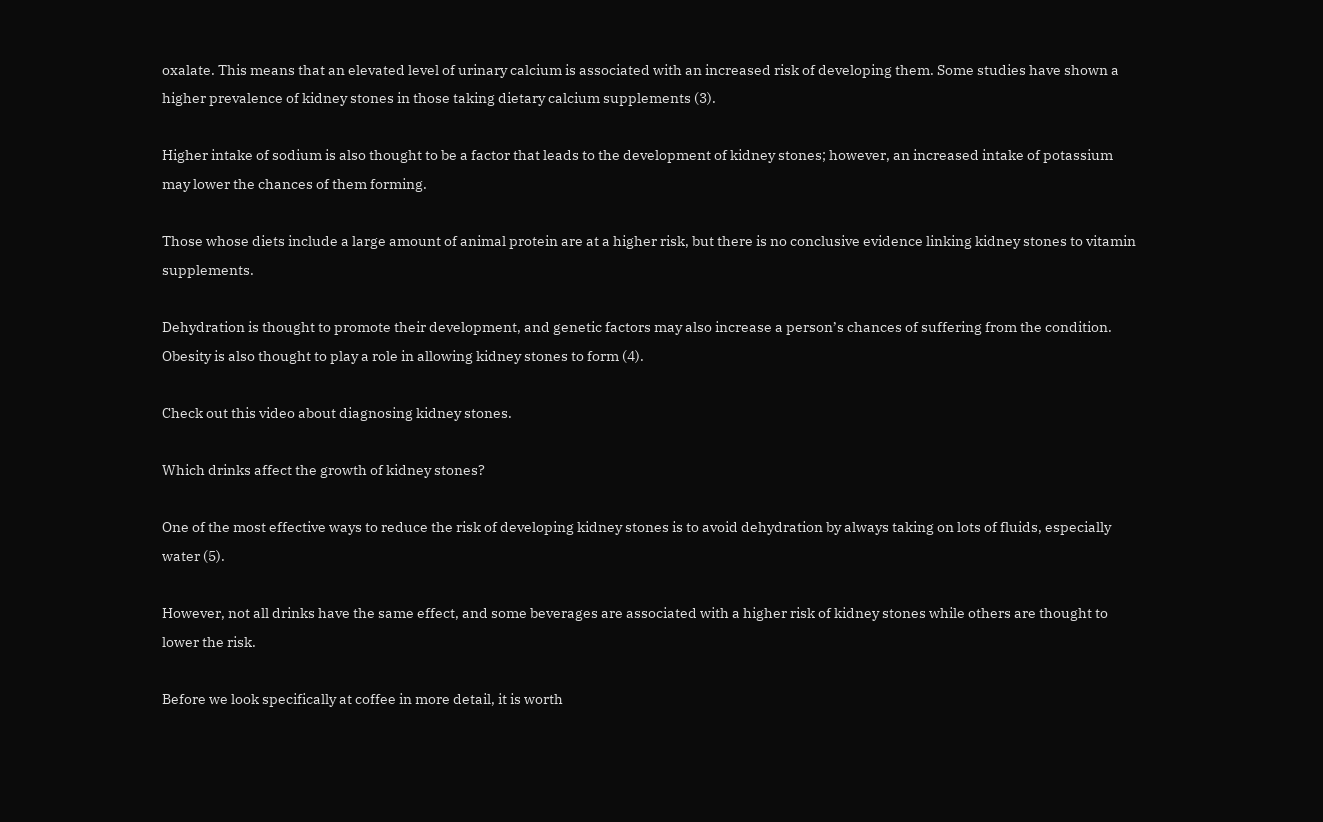oxalate. This means that an elevated level of urinary calcium is associated with an increased risk of developing them. Some studies have shown a higher prevalence of kidney stones in those taking dietary calcium supplements (3).

Higher intake of sodium is also thought to be a factor that leads to the development of kidney stones; however, an increased intake of potassium may lower the chances of them forming.

Those whose diets include a large amount of animal protein are at a higher risk, but there is no conclusive evidence linking kidney stones to vitamin supplements.

Dehydration is thought to promote their development, and genetic factors may also increase a person’s chances of suffering from the condition. Obesity is also thought to play a role in allowing kidney stones to form (4).

Check out this video about diagnosing kidney stones.

Which drinks affect the growth of kidney stones?

One of the most effective ways to reduce the risk of developing kidney stones is to avoid dehydration by always taking on lots of fluids, especially water (5).

However, not all drinks have the same effect, and some beverages are associated with a higher risk of kidney stones while others are thought to lower the risk.

Before we look specifically at coffee in more detail, it is worth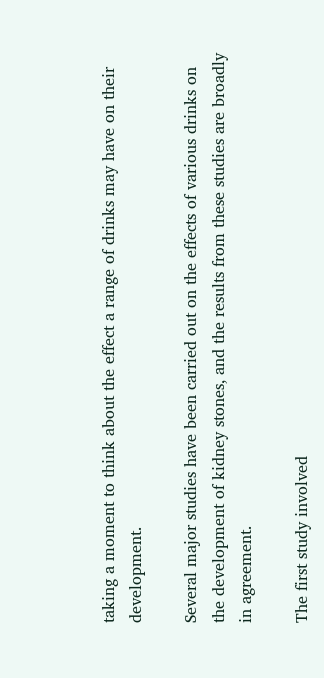taking a moment to think about the effect a range of drinks may have on their development.

Several major studies have been carried out on the effects of various drinks on the development of kidney stones, and the results from these studies are broadly in agreement.

The first study involved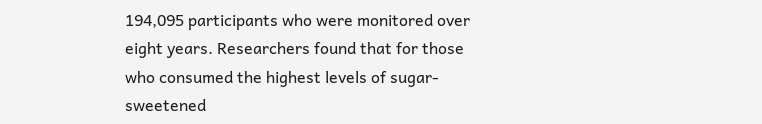194,095 participants who were monitored over eight years. Researchers found that for those who consumed the highest levels of sugar-sweetened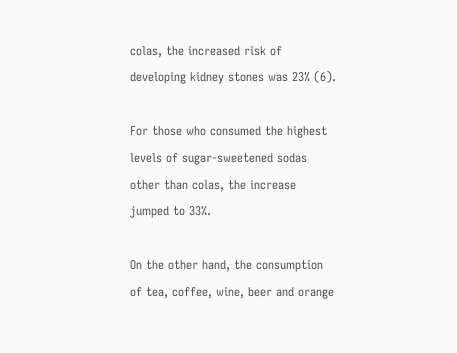colas, the increased risk of developing kidney stones was 23% (6).

For those who consumed the highest levels of sugar-sweetened sodas other than colas, the increase jumped to 33%.

On the other hand, the consumption of tea, coffee, wine, beer and orange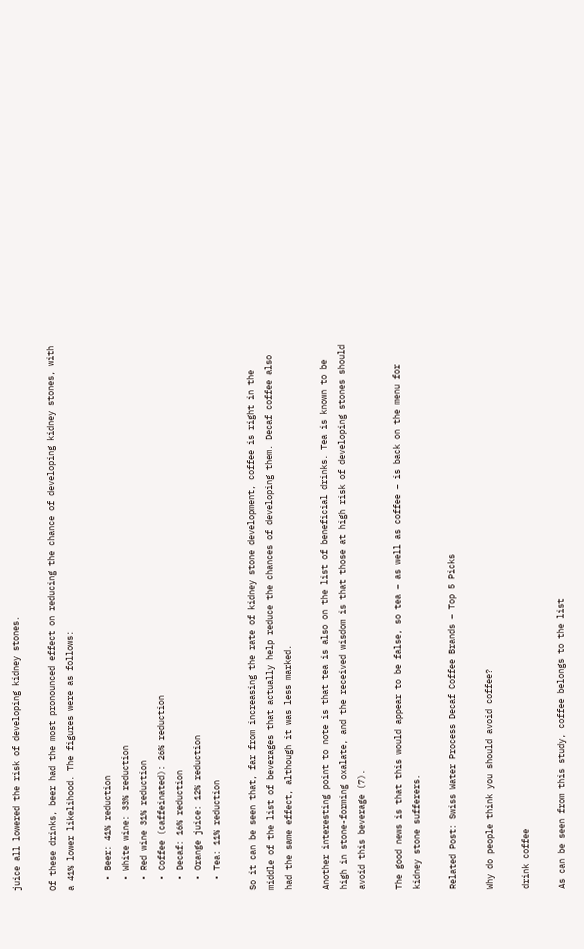juice all lowered the risk of developing kidney stones.

Of these drinks, beer had the most pronounced effect on reducing the chance of developing kidney stones, with a 41% lower likelihood. The figures were as follows:

  • Beer: 41% reduction
  • White wine: 33% reduction
  • Red wine 31% reduction
  • Coffee (caffeinated): 26% reduction
  • Decaf: 16% reduction
  • Orange juice: 12% reduction
  • Tea: 11% reduction

So it can be seen that, far from increasing the rate of kidney stone development, coffee is right in the middle of the list of beverages that actually help reduce the chances of developing them. Decaf coffee also had the same effect, although it was less marked.

Another interesting point to note is that tea is also on the list of beneficial drinks. Tea is known to be high in stone-forming oxalate, and the received wisdom is that those at high risk of developing stones should avoid this beverage (7).

The good news is that this would appear to be false, so tea – as well as coffee – is back on the menu for kidney stone sufferers.

Related Post: Swiss Water Process Decaf Coffee Brands – Top 5 Picks

Why do people think you should avoid coffee?

drink coffee

As can be seen from this study, coffee belongs to the list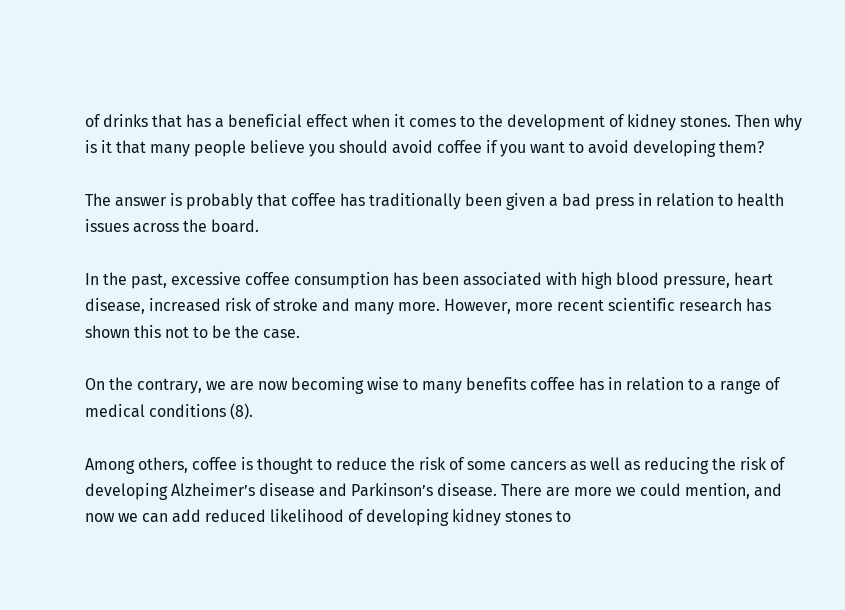of drinks that has a beneficial effect when it comes to the development of kidney stones. Then why is it that many people believe you should avoid coffee if you want to avoid developing them?

The answer is probably that coffee has traditionally been given a bad press in relation to health issues across the board.

In the past, excessive coffee consumption has been associated with high blood pressure, heart disease, increased risk of stroke and many more. However, more recent scientific research has shown this not to be the case.

On the contrary, we are now becoming wise to many benefits coffee has in relation to a range of medical conditions (8).

Among others, coffee is thought to reduce the risk of some cancers as well as reducing the risk of developing Alzheimer’s disease and Parkinson’s disease. There are more we could mention, and now we can add reduced likelihood of developing kidney stones to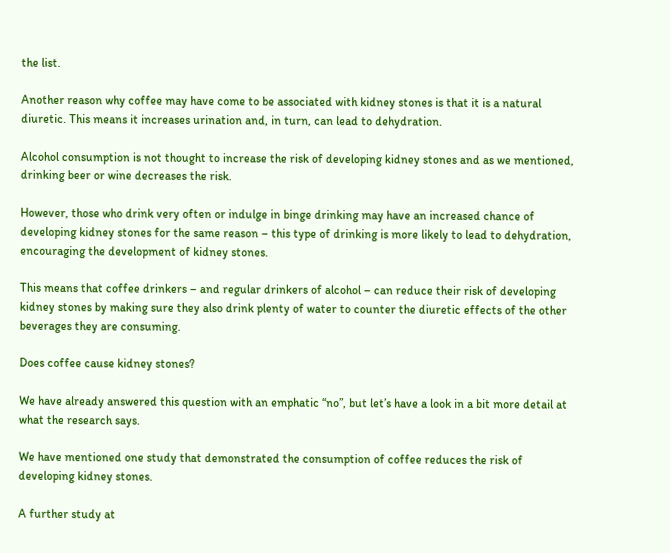the list.

Another reason why coffee may have come to be associated with kidney stones is that it is a natural diuretic. This means it increases urination and, in turn, can lead to dehydration.

Alcohol consumption is not thought to increase the risk of developing kidney stones and as we mentioned, drinking beer or wine decreases the risk.

However, those who drink very often or indulge in binge drinking may have an increased chance of developing kidney stones for the same reason – this type of drinking is more likely to lead to dehydration, encouraging the development of kidney stones.

This means that coffee drinkers – and regular drinkers of alcohol – can reduce their risk of developing kidney stones by making sure they also drink plenty of water to counter the diuretic effects of the other beverages they are consuming.

Does coffee cause kidney stones?

We have already answered this question with an emphatic “no”, but let’s have a look in a bit more detail at what the research says.

We have mentioned one study that demonstrated the consumption of coffee reduces the risk of developing kidney stones.

A further study at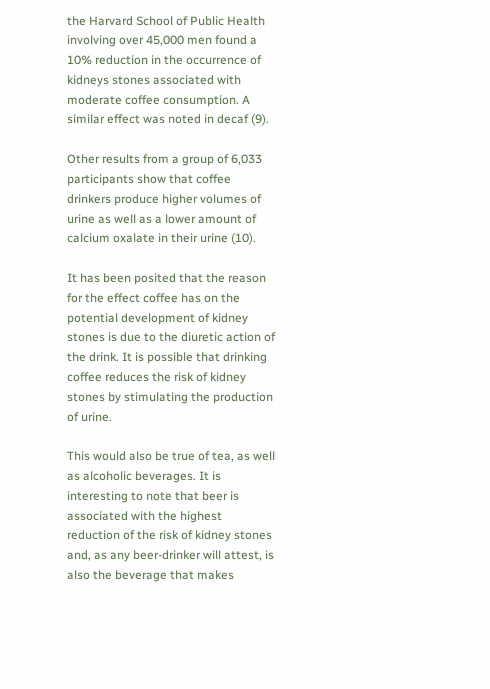the Harvard School of Public Health involving over 45,000 men found a 10% reduction in the occurrence of kidneys stones associated with moderate coffee consumption. A similar effect was noted in decaf (9).

Other results from a group of 6,033 participants show that coffee drinkers produce higher volumes of urine as well as a lower amount of calcium oxalate in their urine (10).

It has been posited that the reason for the effect coffee has on the potential development of kidney stones is due to the diuretic action of the drink. It is possible that drinking coffee reduces the risk of kidney stones by stimulating the production of urine.

This would also be true of tea, as well as alcoholic beverages. It is interesting to note that beer is associated with the highest reduction of the risk of kidney stones and, as any beer-drinker will attest, is also the beverage that makes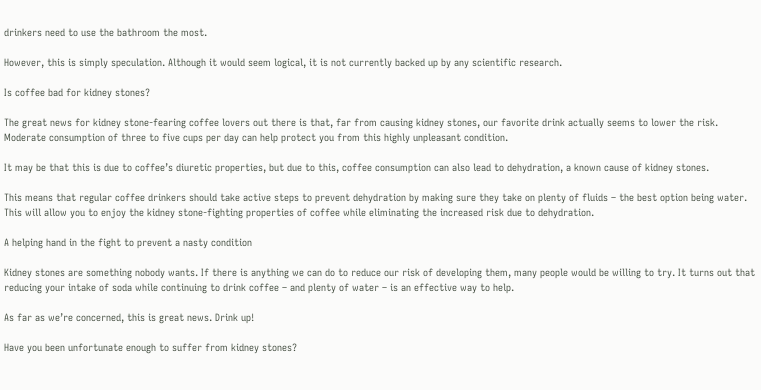drinkers need to use the bathroom the most.

However, this is simply speculation. Although it would seem logical, it is not currently backed up by any scientific research.

Is coffee bad for kidney stones?

The great news for kidney stone-fearing coffee lovers out there is that, far from causing kidney stones, our favorite drink actually seems to lower the risk. Moderate consumption of three to five cups per day can help protect you from this highly unpleasant condition.

It may be that this is due to coffee’s diuretic properties, but due to this, coffee consumption can also lead to dehydration, a known cause of kidney stones.

This means that regular coffee drinkers should take active steps to prevent dehydration by making sure they take on plenty of fluids – the best option being water. This will allow you to enjoy the kidney stone-fighting properties of coffee while eliminating the increased risk due to dehydration.

A helping hand in the fight to prevent a nasty condition

Kidney stones are something nobody wants. If there is anything we can do to reduce our risk of developing them, many people would be willing to try. It turns out that reducing your intake of soda while continuing to drink coffee – and plenty of water – is an effective way to help.

As far as we’re concerned, this is great news. Drink up!

Have you been unfortunate enough to suffer from kidney stones?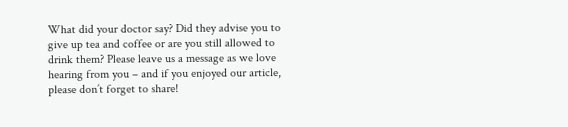What did your doctor say? Did they advise you to give up tea and coffee or are you still allowed to drink them? Please leave us a message as we love hearing from you – and if you enjoyed our article, please don’t forget to share!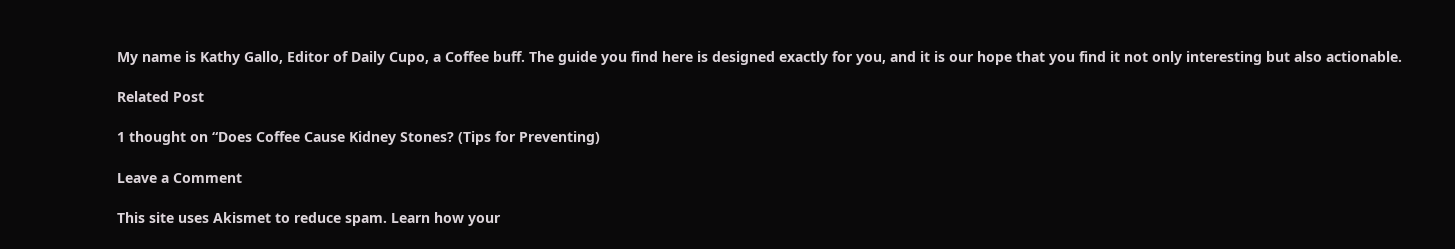My name is Kathy Gallo, Editor of Daily Cupo, a Coffee buff. The guide you find here is designed exactly for you, and it is our hope that you find it not only interesting but also actionable.

Related Post

1 thought on “Does Coffee Cause Kidney Stones? (Tips for Preventing)

Leave a Comment

This site uses Akismet to reduce spam. Learn how your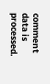comment data is processed.